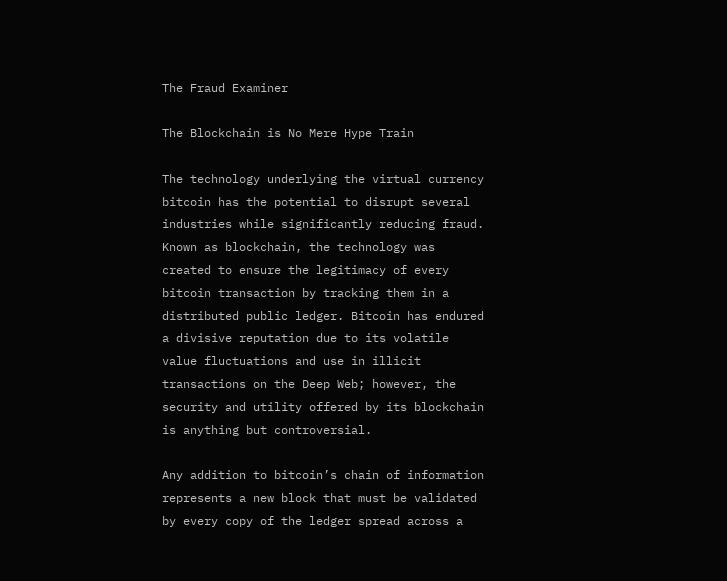The Fraud Examiner

The Blockchain is No Mere Hype Train

The technology underlying the virtual currency bitcoin has the potential to disrupt several industries while significantly reducing fraud. Known as blockchain, the technology was created to ensure the legitimacy of every bitcoin transaction by tracking them in a distributed public ledger. Bitcoin has endured a divisive reputation due to its volatile value fluctuations and use in illicit transactions on the Deep Web; however, the security and utility offered by its blockchain is anything but controversial.

Any addition to bitcoin’s chain of information represents a new block that must be validated by every copy of the ledger spread across a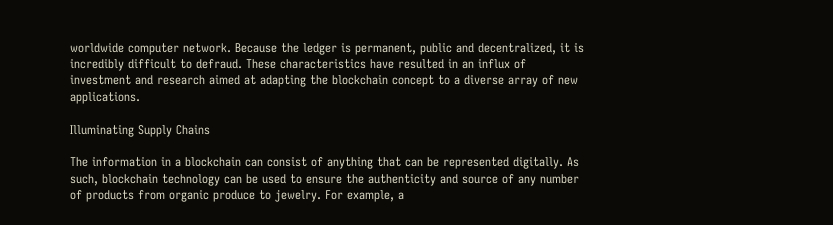worldwide computer network. Because the ledger is permanent, public and decentralized, it is incredibly difficult to defraud. These characteristics have resulted in an influx of investment and research aimed at adapting the blockchain concept to a diverse array of new applications.

Illuminating Supply Chains

The information in a blockchain can consist of anything that can be represented digitally. As such, blockchain technology can be used to ensure the authenticity and source of any number of products from organic produce to jewelry. For example, a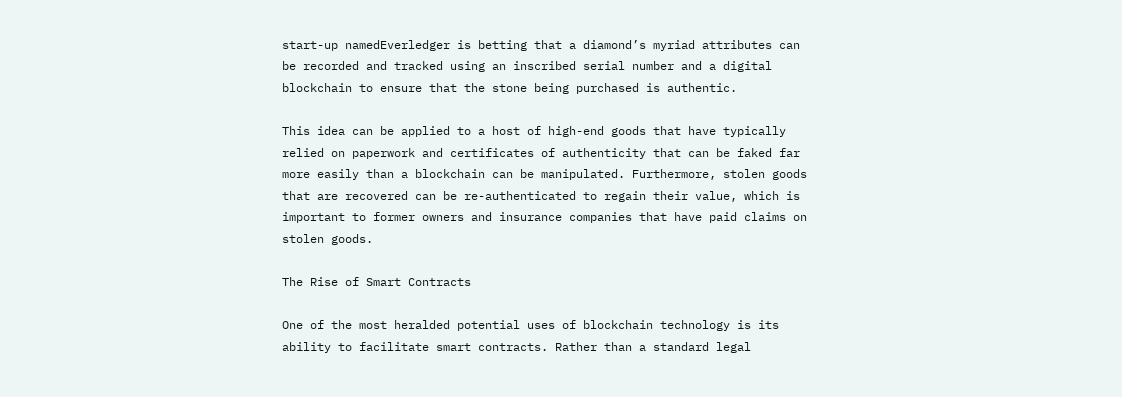start-up namedEverledger is betting that a diamond’s myriad attributes can be recorded and tracked using an inscribed serial number and a digital blockchain to ensure that the stone being purchased is authentic.

This idea can be applied to a host of high-end goods that have typically relied on paperwork and certificates of authenticity that can be faked far more easily than a blockchain can be manipulated. Furthermore, stolen goods that are recovered can be re-authenticated to regain their value, which is important to former owners and insurance companies that have paid claims on stolen goods.

The Rise of Smart Contracts

One of the most heralded potential uses of blockchain technology is its ability to facilitate smart contracts. Rather than a standard legal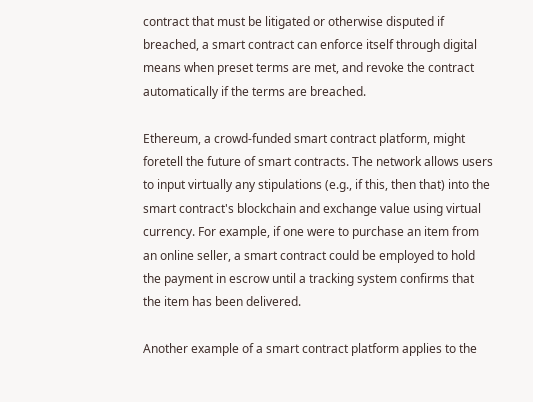contract that must be litigated or otherwise disputed if breached, a smart contract can enforce itself through digital means when preset terms are met, and revoke the contract automatically if the terms are breached.

Ethereum, a crowd-funded smart contract platform, might foretell the future of smart contracts. The network allows users to input virtually any stipulations (e.g., if this, then that) into the smart contract's blockchain and exchange value using virtual currency. For example, if one were to purchase an item from an online seller, a smart contract could be employed to hold the payment in escrow until a tracking system confirms that the item has been delivered.

Another example of a smart contract platform applies to the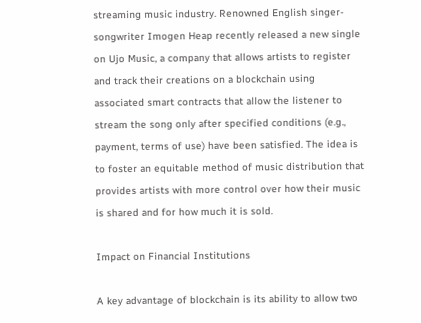streaming music industry. Renowned English singer-songwriter Imogen Heap recently released a new single on Ujo Music, a company that allows artists to register and track their creations on a blockchain using associated smart contracts that allow the listener to stream the song only after specified conditions (e.g., payment, terms of use) have been satisfied. The idea is to foster an equitable method of music distribution that provides artists with more control over how their music is shared and for how much it is sold.

Impact on Financial Institutions

A key advantage of blockchain is its ability to allow two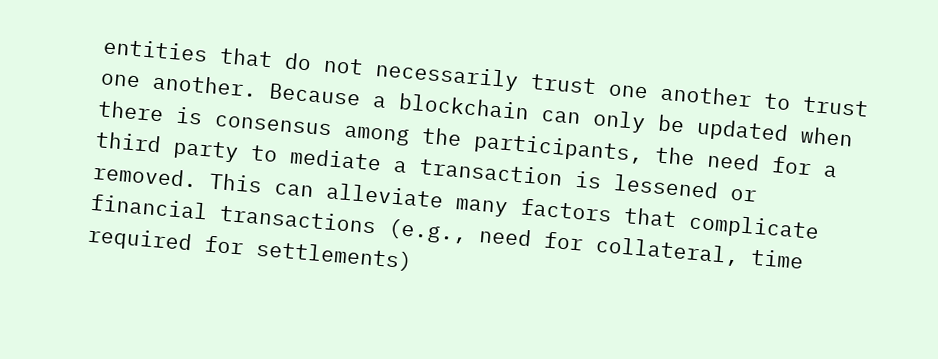entities that do not necessarily trust one another to trust one another. Because a blockchain can only be updated when there is consensus among the participants, the need for a third party to mediate a transaction is lessened or removed. This can alleviate many factors that complicate financial transactions (e.g., need for collateral, time required for settlements)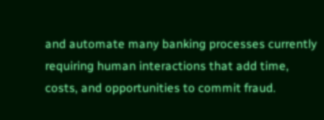and automate many banking processes currently requiring human interactions that add time, costs, and opportunities to commit fraud.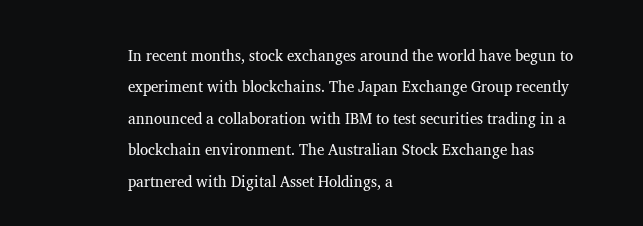In recent months, stock exchanges around the world have begun to experiment with blockchains. The Japan Exchange Group recently announced a collaboration with IBM to test securities trading in a blockchain environment. The Australian Stock Exchange has partnered with Digital Asset Holdings, a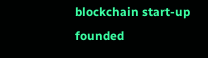blockchain start-up founded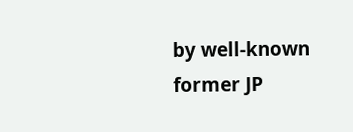by well-known former JP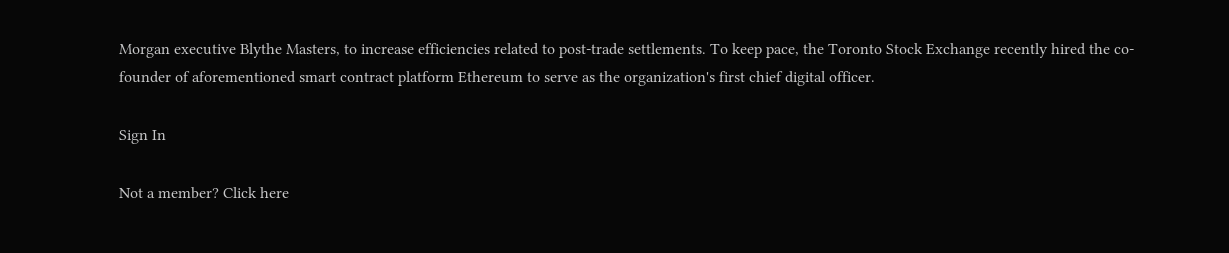Morgan executive Blythe Masters, to increase efficiencies related to post-trade settlements. To keep pace, the Toronto Stock Exchange recently hired the co-founder of aforementioned smart contract platform Ethereum to serve as the organization's first chief digital officer.

Sign In

Not a member? Click here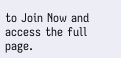to Join Now and access the full page.